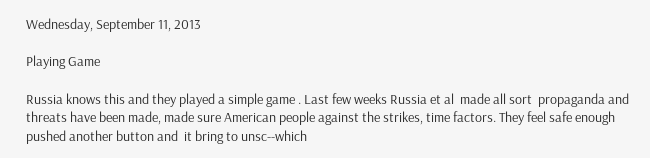Wednesday, September 11, 2013

Playing Game

Russia knows this and they played a simple game . Last few weeks Russia et al  made all sort  propaganda and threats have been made, made sure American people against the strikes, time factors. They feel safe enough pushed another button and  it bring to unsc--which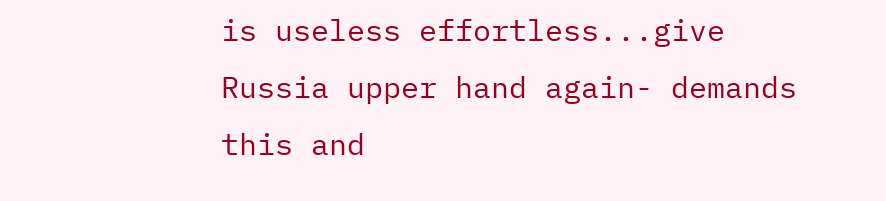is useless effortless...give  Russia upper hand again- demands this and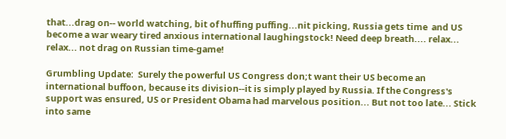that...drag on-- world watching, bit of huffing puffing...nit picking, Russia gets time  and US become a war weary tired anxious international laughingstock! Need deep breath.... relax... relax... not drag on Russian time-game!

Grumbling Update:  Surely the powerful US Congress don;t want their US become an international buffoon, because its division--it is simply played by Russia. If the Congress's support was ensured, US or President Obama had marvelous position... But not too late... Stick into same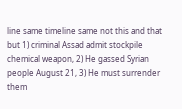line same timeline same not this and that but 1) criminal Assad admit stockpile chemical weapon, 2) He gassed Syrian people August 21, 3) He must surrender them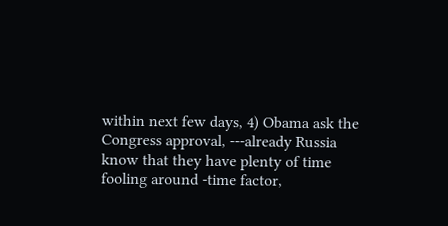within next few days, 4) Obama ask the Congress approval, ---already Russia know that they have plenty of time fooling around -time factor,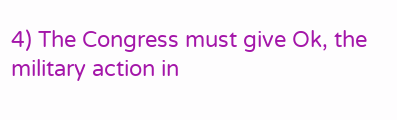4) The Congress must give Ok, the military action in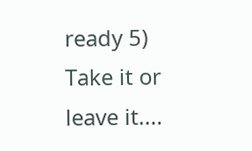ready 5) Take it or leave it....